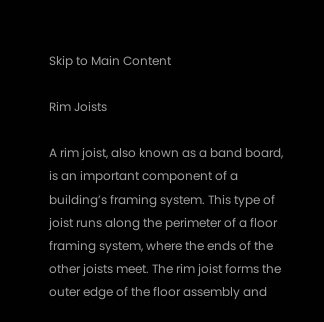Skip to Main Content

Rim Joists

A rim joist, also known as a band board, is an important component of a building’s framing system. This type of joist runs along the perimeter of a floor framing system, where the ends of the other joists meet. The rim joist forms the outer edge of the floor assembly and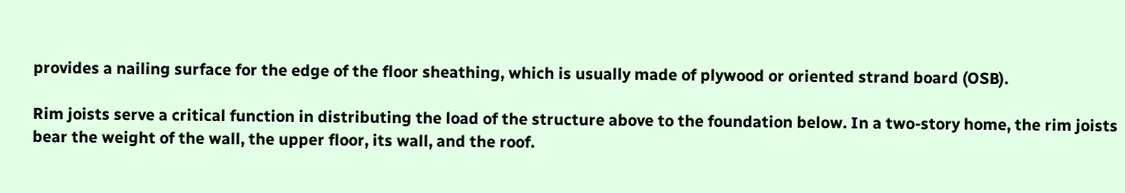provides a nailing surface for the edge of the floor sheathing, which is usually made of plywood or oriented strand board (OSB).

Rim joists serve a critical function in distributing the load of the structure above to the foundation below. In a two-story home, the rim joists bear the weight of the wall, the upper floor, its wall, and the roof.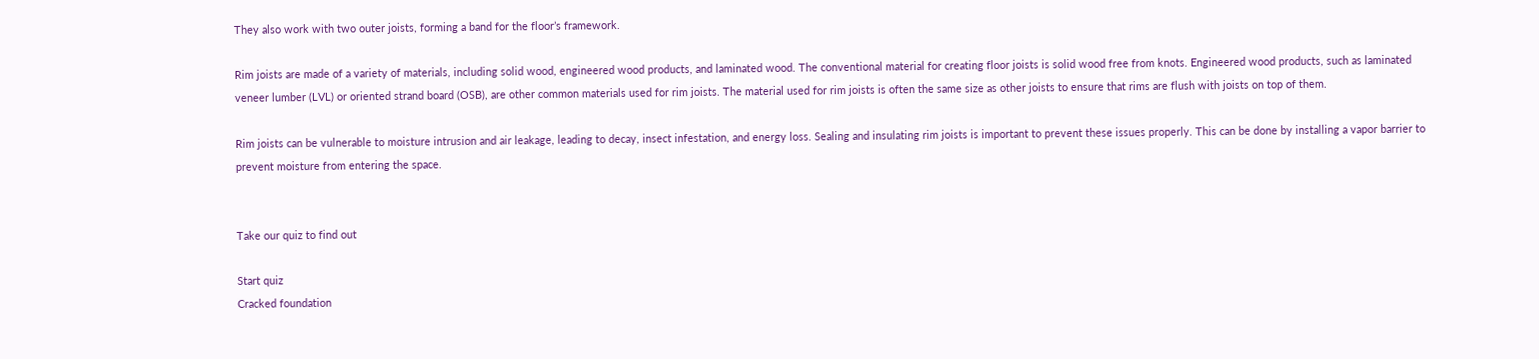They also work with two outer joists, forming a band for the floor’s framework.

Rim joists are made of a variety of materials, including solid wood, engineered wood products, and laminated wood. The conventional material for creating floor joists is solid wood free from knots. Engineered wood products, such as laminated veneer lumber (LVL) or oriented strand board (OSB), are other common materials used for rim joists. The material used for rim joists is often the same size as other joists to ensure that rims are flush with joists on top of them.

Rim joists can be vulnerable to moisture intrusion and air leakage, leading to decay, insect infestation, and energy loss. Sealing and insulating rim joists is important to prevent these issues properly. This can be done by installing a vapor barrier to prevent moisture from entering the space.


Take our quiz to find out

Start quiz
Cracked foundation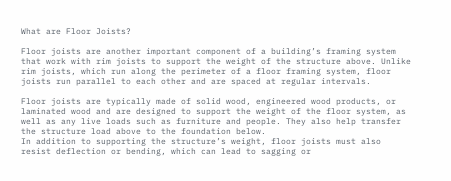What are Floor Joists?

Floor joists are another important component of a building’s framing system that work with rim joists to support the weight of the structure above. Unlike rim joists, which run along the perimeter of a floor framing system, floor joists run parallel to each other and are spaced at regular intervals.

Floor joists are typically made of solid wood, engineered wood products, or laminated wood and are designed to support the weight of the floor system, as well as any live loads such as furniture and people. They also help transfer the structure load above to the foundation below.
In addition to supporting the structure’s weight, floor joists must also resist deflection or bending, which can lead to sagging or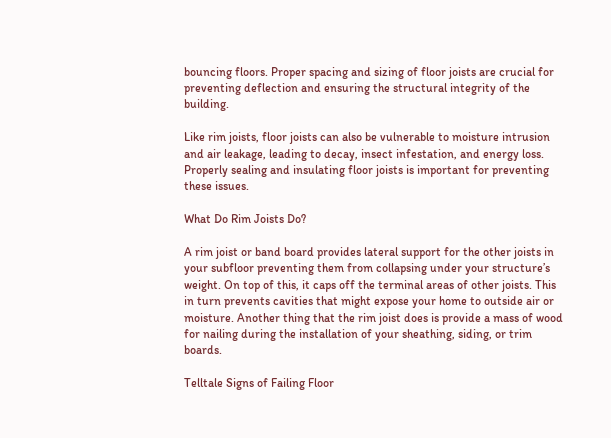bouncing floors. Proper spacing and sizing of floor joists are crucial for preventing deflection and ensuring the structural integrity of the building.

Like rim joists, floor joists can also be vulnerable to moisture intrusion and air leakage, leading to decay, insect infestation, and energy loss. Properly sealing and insulating floor joists is important for preventing these issues.

What Do Rim Joists Do?

A rim joist or band board provides lateral support for the other joists in your subfloor preventing them from collapsing under your structure’s weight. On top of this, it caps off the terminal areas of other joists. This in turn prevents cavities that might expose your home to outside air or moisture. Another thing that the rim joist does is provide a mass of wood for nailing during the installation of your sheathing, siding, or trim boards.

Telltale Signs of Failing Floor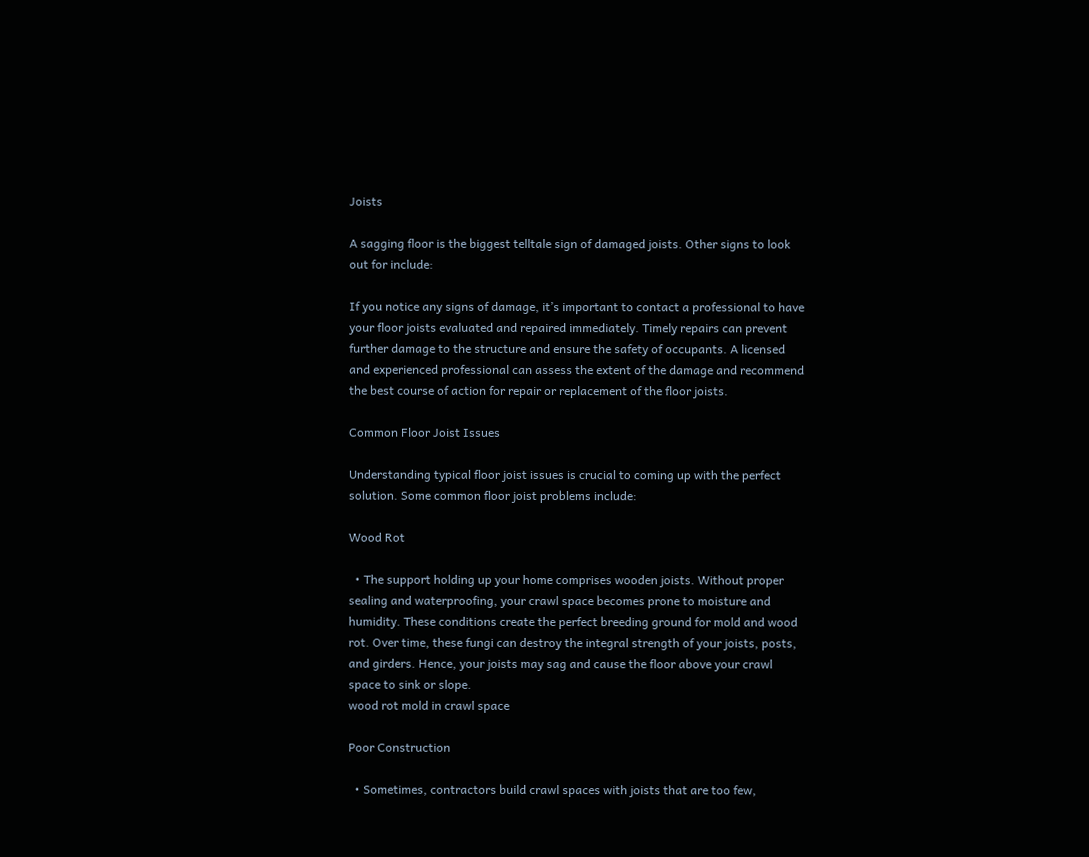Joists

A sagging floor is the biggest telltale sign of damaged joists. Other signs to look out for include:

If you notice any signs of damage, it’s important to contact a professional to have your floor joists evaluated and repaired immediately. Timely repairs can prevent further damage to the structure and ensure the safety of occupants. A licensed and experienced professional can assess the extent of the damage and recommend the best course of action for repair or replacement of the floor joists.

Common Floor Joist Issues

Understanding typical floor joist issues is crucial to coming up with the perfect solution. Some common floor joist problems include:

Wood Rot

  • The support holding up your home comprises wooden joists. Without proper sealing and waterproofing, your crawl space becomes prone to moisture and humidity. These conditions create the perfect breeding ground for mold and wood rot. Over time, these fungi can destroy the integral strength of your joists, posts, and girders. Hence, your joists may sag and cause the floor above your crawl space to sink or slope.
wood rot mold in crawl space

Poor Construction

  • Sometimes, contractors build crawl spaces with joists that are too few,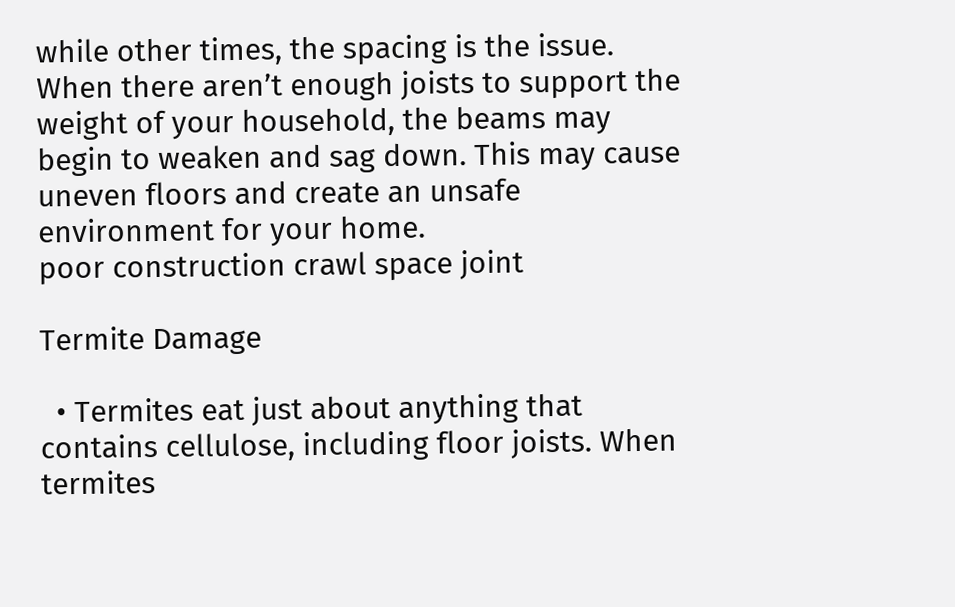while other times, the spacing is the issue. When there aren’t enough joists to support the weight of your household, the beams may begin to weaken and sag down. This may cause uneven floors and create an unsafe environment for your home.
poor construction crawl space joint

Termite Damage

  • Termites eat just about anything that contains cellulose, including floor joists. When termites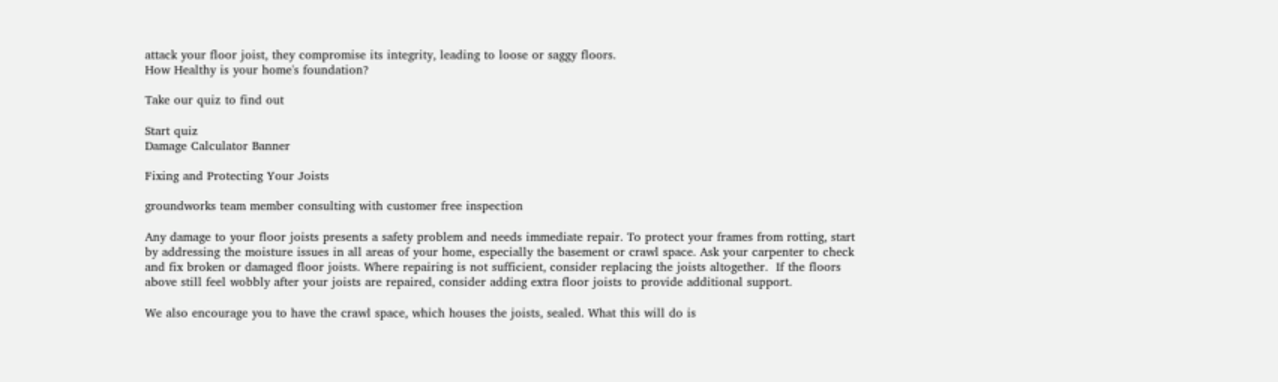attack your floor joist, they compromise its integrity, leading to loose or saggy floors.
How Healthy is your home's foundation?

Take our quiz to find out

Start quiz
Damage Calculator Banner

Fixing and Protecting Your Joists

groundworks team member consulting with customer free inspection

Any damage to your floor joists presents a safety problem and needs immediate repair. To protect your frames from rotting, start by addressing the moisture issues in all areas of your home, especially the basement or crawl space. Ask your carpenter to check and fix broken or damaged floor joists. Where repairing is not sufficient, consider replacing the joists altogether.  If the floors above still feel wobbly after your joists are repaired, consider adding extra floor joists to provide additional support.

We also encourage you to have the crawl space, which houses the joists, sealed. What this will do is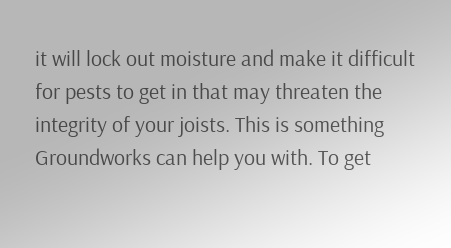it will lock out moisture and make it difficult for pests to get in that may threaten the integrity of your joists. This is something Groundworks can help you with. To get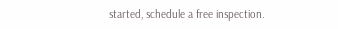started, schedule a free inspection.